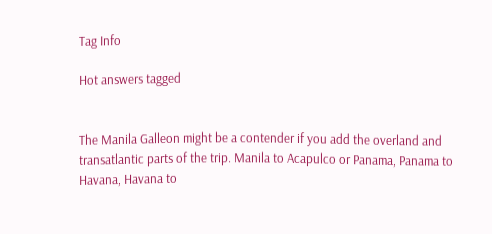Tag Info

Hot answers tagged


The Manila Galleon might be a contender if you add the overland and transatlantic parts of the trip. Manila to Acapulco or Panama, Panama to Havana, Havana to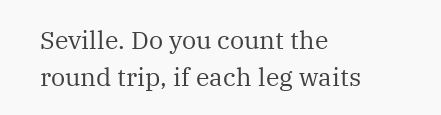Seville. Do you count the round trip, if each leg waits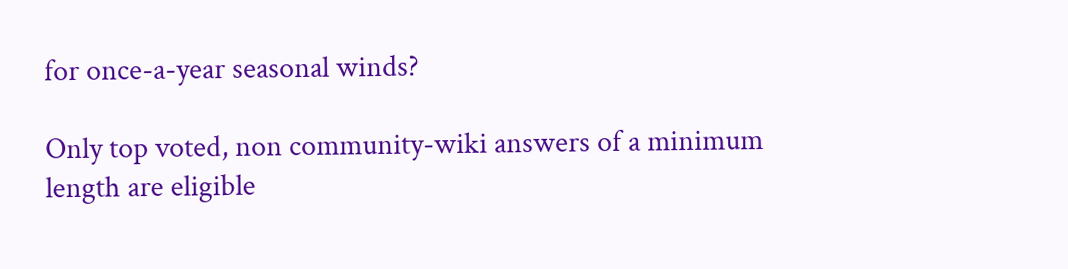for once-a-year seasonal winds?

Only top voted, non community-wiki answers of a minimum length are eligible